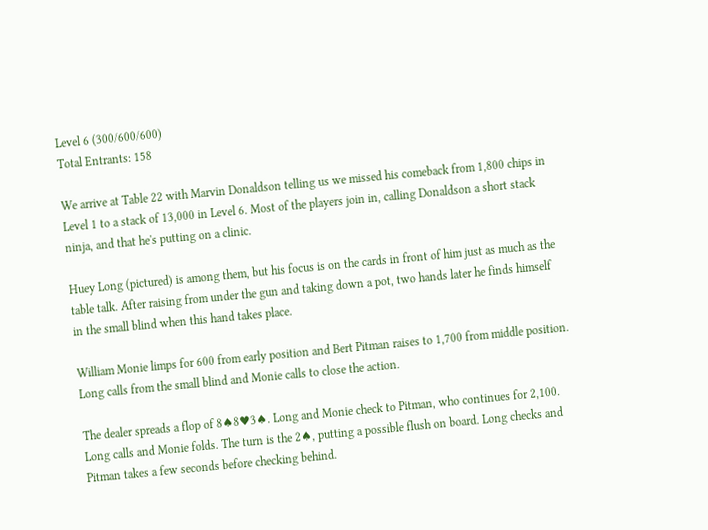Level 6 (300/600/600)
Total Entrants: 158

We arrive at Table 22 with Marvin Donaldson telling us we missed his comeback from 1,800 chips in Level 1 to a stack of 13,000 in Level 6. Most of the players join in, calling Donaldson a short stack ninja, and that he's putting on a clinic.

Huey Long (pictured) is among them, but his focus is on the cards in front of him just as much as the table talk. After raising from under the gun and taking down a pot, two hands later he finds himself in the small blind when this hand takes place.

William Monie limps for 600 from early position and Bert Pitman raises to 1,700 from middle position. Long calls from the small blind and Monie calls to close the action.

The dealer spreads a flop of 8♠8♥3♠. Long and Monie check to Pitman, who continues for 2,100. Long calls and Monie folds. The turn is the 2♠, putting a possible flush on board. Long checks and Pitman takes a few seconds before checking behind.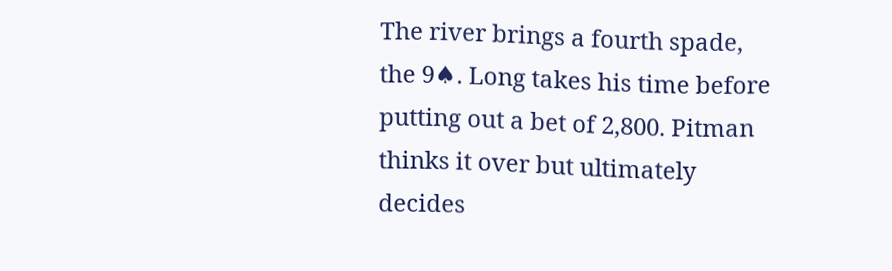The river brings a fourth spade, the 9♠. Long takes his time before putting out a bet of 2,800. Pitman thinks it over but ultimately decides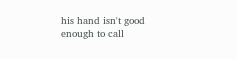his hand isn't good enough to call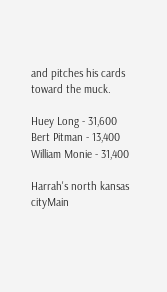and pitches his cards toward the muck.

Huey Long - 31,600
Bert Pitman - 13,400
William Monie - 31,400

Harrah's north kansas cityMain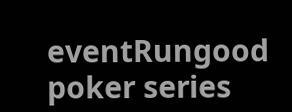eventRungood poker series